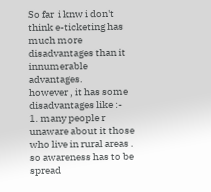So far  i knw i don't think e-ticketing has much more disadvantages than it innumerable advantages.
however , it has some disadvantages like :-
1. many people r unaware about it those who live in rural areas . so awareness has to be spread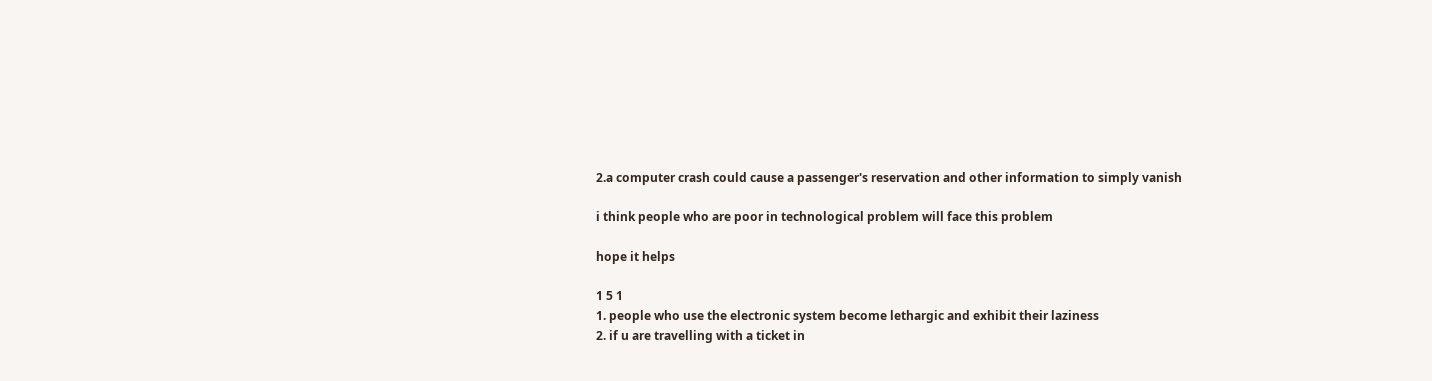2.a computer crash could cause a passenger's reservation and other information to simply vanish

i think people who are poor in technological problem will face this problem

hope it helps

1 5 1
1. people who use the electronic system become lethargic and exhibit their laziness
2. if u are travelling with a ticket in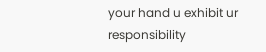your hand u exhibit ur responsibility